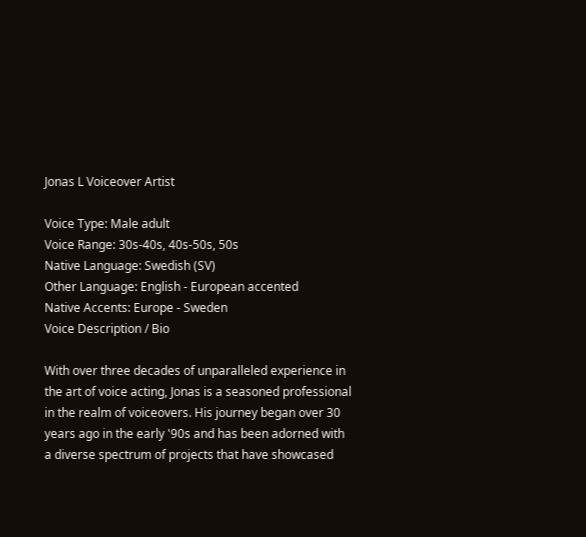Jonas L Voiceover Artist

Voice Type: Male adult
Voice Range: 30s-40s, 40s-50s, 50s
Native Language: Swedish (SV)
Other Language: English - European accented
Native Accents: Europe - Sweden
Voice Description / Bio

With over three decades of unparalleled experience in the art of voice acting, Jonas is a seasoned professional in the realm of voiceovers. His journey began over 30 years ago in the early '90s and has been adorned with a diverse spectrum of projects that have showcased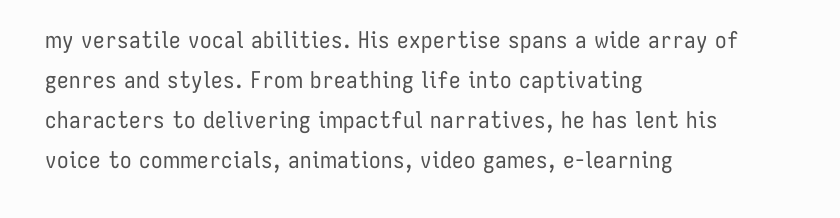my versatile vocal abilities. His expertise spans a wide array of genres and styles. From breathing life into captivating characters to delivering impactful narratives, he has lent his voice to commercials, animations, video games, e-learning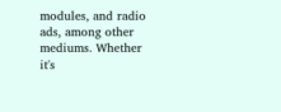modules, and radio ads, among other mediums. Whether it's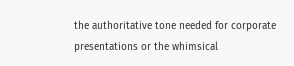the authoritative tone needed for corporate presentations or the whimsical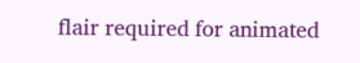flair required for animated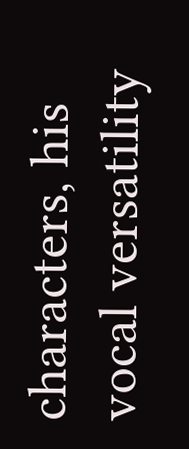characters, his vocal versatility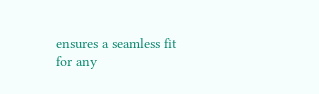ensures a seamless fit for any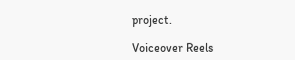project.

Voiceover Reels